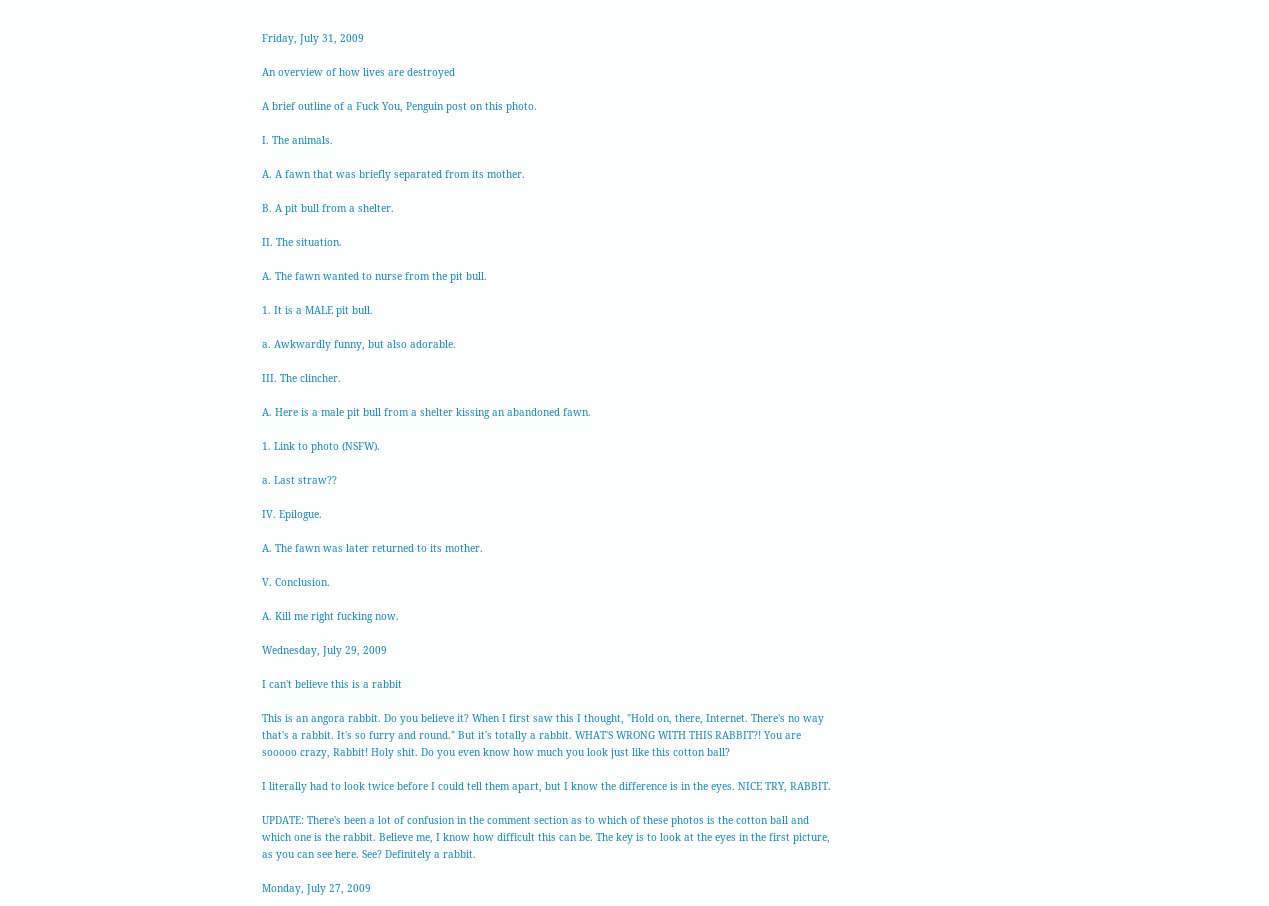Friday, July 31, 2009

An overview of how lives are destroyed

A brief outline of a Fuck You, Penguin post on this photo.

I. The animals.

A. A fawn that was briefly separated from its mother.

B. A pit bull from a shelter.

II. The situation.

A. The fawn wanted to nurse from the pit bull.

1. It is a MALE pit bull.

a. Awkwardly funny, but also adorable.

III. The clincher.

A. Here is a male pit bull from a shelter kissing an abandoned fawn.

1. Link to photo (NSFW).

a. Last straw??

IV. Epilogue.

A. The fawn was later returned to its mother.

V. Conclusion.

A. Kill me right fucking now.

Wednesday, July 29, 2009

I can't believe this is a rabbit

This is an angora rabbit. Do you believe it? When I first saw this I thought, "Hold on, there, Internet. There's no way that's a rabbit. It's so furry and round." But it's totally a rabbit. WHAT'S WRONG WITH THIS RABBIT?! You are sooooo crazy, Rabbit! Holy shit. Do you even know how much you look just like this cotton ball?

I literally had to look twice before I could tell them apart, but I know the difference is in the eyes. NICE TRY, RABBIT.

UPDATE: There's been a lot of confusion in the comment section as to which of these photos is the cotton ball and which one is the rabbit. Believe me, I know how difficult this can be. The key is to look at the eyes in the first picture, as you can see here. See? Definitely a rabbit.

Monday, July 27, 2009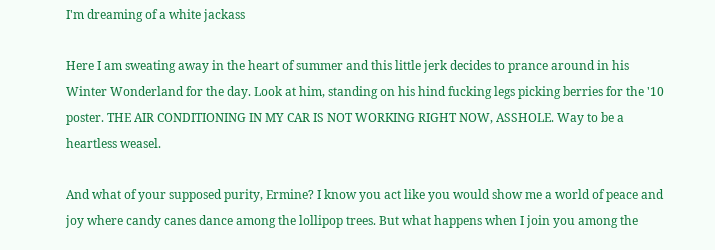I'm dreaming of a white jackass

Here I am sweating away in the heart of summer and this little jerk decides to prance around in his Winter Wonderland for the day. Look at him, standing on his hind fucking legs picking berries for the '10 poster. THE AIR CONDITIONING IN MY CAR IS NOT WORKING RIGHT NOW, ASSHOLE. Way to be a heartless weasel.

And what of your supposed purity, Ermine? I know you act like you would show me a world of peace and joy where candy canes dance among the lollipop trees. But what happens when I join you among the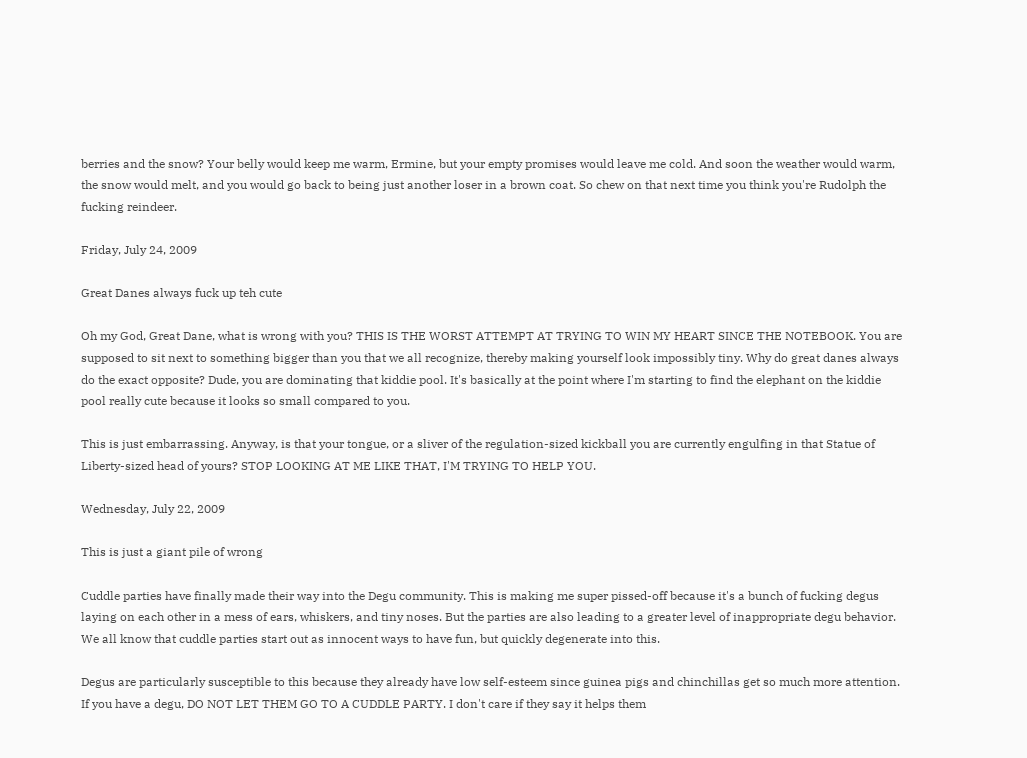berries and the snow? Your belly would keep me warm, Ermine, but your empty promises would leave me cold. And soon the weather would warm, the snow would melt, and you would go back to being just another loser in a brown coat. So chew on that next time you think you're Rudolph the fucking reindeer.

Friday, July 24, 2009

Great Danes always fuck up teh cute

Oh my God, Great Dane, what is wrong with you? THIS IS THE WORST ATTEMPT AT TRYING TO WIN MY HEART SINCE THE NOTEBOOK. You are supposed to sit next to something bigger than you that we all recognize, thereby making yourself look impossibly tiny. Why do great danes always do the exact opposite? Dude, you are dominating that kiddie pool. It's basically at the point where I'm starting to find the elephant on the kiddie pool really cute because it looks so small compared to you.

This is just embarrassing. Anyway, is that your tongue, or a sliver of the regulation-sized kickball you are currently engulfing in that Statue of Liberty-sized head of yours? STOP LOOKING AT ME LIKE THAT, I'M TRYING TO HELP YOU.

Wednesday, July 22, 2009

This is just a giant pile of wrong

Cuddle parties have finally made their way into the Degu community. This is making me super pissed-off because it's a bunch of fucking degus laying on each other in a mess of ears, whiskers, and tiny noses. But the parties are also leading to a greater level of inappropriate degu behavior. We all know that cuddle parties start out as innocent ways to have fun, but quickly degenerate into this.

Degus are particularly susceptible to this because they already have low self-esteem since guinea pigs and chinchillas get so much more attention. If you have a degu, DO NOT LET THEM GO TO A CUDDLE PARTY. I don't care if they say it helps them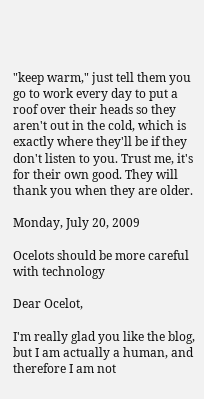"keep warm," just tell them you go to work every day to put a roof over their heads so they aren't out in the cold, which is exactly where they'll be if they don't listen to you. Trust me, it's for their own good. They will thank you when they are older.

Monday, July 20, 2009

Ocelots should be more careful with technology

Dear Ocelot,

I'm really glad you like the blog, but I am actually a human, and therefore I am not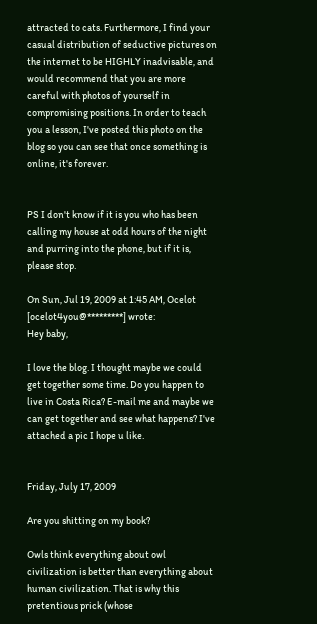attracted to cats. Furthermore, I find your casual distribution of seductive pictures on the internet to be HIGHLY inadvisable, and would recommend that you are more careful with photos of yourself in compromising positions. In order to teach you a lesson, I've posted this photo on the blog so you can see that once something is online, it's forever.


PS I don't know if it is you who has been calling my house at odd hours of the night and purring into the phone, but if it is, please stop.

On Sun, Jul 19, 2009 at 1:45 AM, Ocelot [ocelot4you@*********] wrote:
Hey baby,

I love the blog. I thought maybe we could get together some time. Do you happen to live in Costa Rica? E-mail me and maybe we can get together and see what happens? I've attached a pic I hope u like.


Friday, July 17, 2009

Are you shitting on my book?

Owls think everything about owl civilization is better than everything about human civilization. That is why this pretentious prick (whose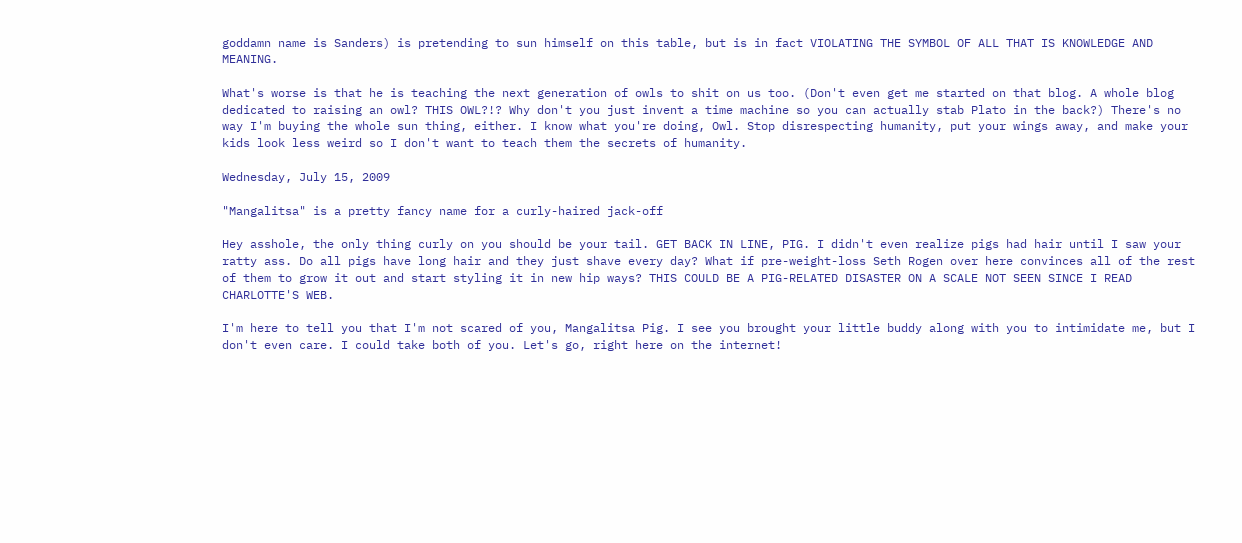goddamn name is Sanders) is pretending to sun himself on this table, but is in fact VIOLATING THE SYMBOL OF ALL THAT IS KNOWLEDGE AND MEANING.

What's worse is that he is teaching the next generation of owls to shit on us too. (Don't even get me started on that blog. A whole blog dedicated to raising an owl? THIS OWL?!? Why don't you just invent a time machine so you can actually stab Plato in the back?) There's no way I'm buying the whole sun thing, either. I know what you're doing, Owl. Stop disrespecting humanity, put your wings away, and make your kids look less weird so I don't want to teach them the secrets of humanity.

Wednesday, July 15, 2009

"Mangalitsa" is a pretty fancy name for a curly-haired jack-off

Hey asshole, the only thing curly on you should be your tail. GET BACK IN LINE, PIG. I didn't even realize pigs had hair until I saw your ratty ass. Do all pigs have long hair and they just shave every day? What if pre-weight-loss Seth Rogen over here convinces all of the rest of them to grow it out and start styling it in new hip ways? THIS COULD BE A PIG-RELATED DISASTER ON A SCALE NOT SEEN SINCE I READ CHARLOTTE'S WEB.

I'm here to tell you that I'm not scared of you, Mangalitsa Pig. I see you brought your little buddy along with you to intimidate me, but I don't even care. I could take both of you. Let's go, right here on the internet!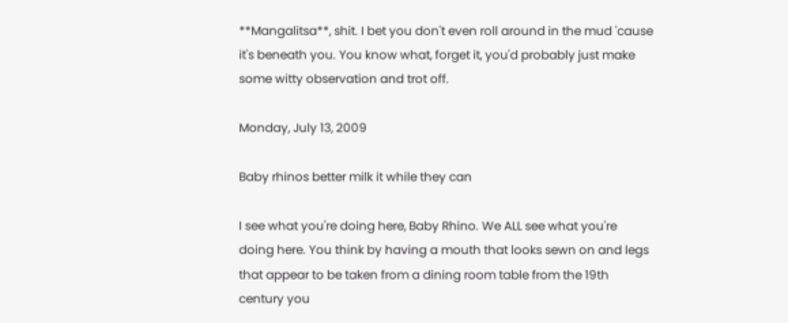**Mangalitsa**, shit. I bet you don't even roll around in the mud 'cause it's beneath you. You know what, forget it, you'd probably just make some witty observation and trot off.

Monday, July 13, 2009

Baby rhinos better milk it while they can

I see what you're doing here, Baby Rhino. We ALL see what you're doing here. You think by having a mouth that looks sewn on and legs that appear to be taken from a dining room table from the 19th century you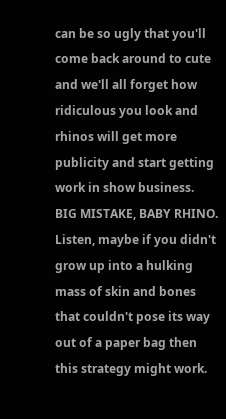can be so ugly that you'll come back around to cute and we'll all forget how ridiculous you look and rhinos will get more publicity and start getting work in show business. BIG MISTAKE, BABY RHINO. Listen, maybe if you didn't grow up into a hulking mass of skin and bones that couldn't pose its way out of a paper bag then this strategy might work.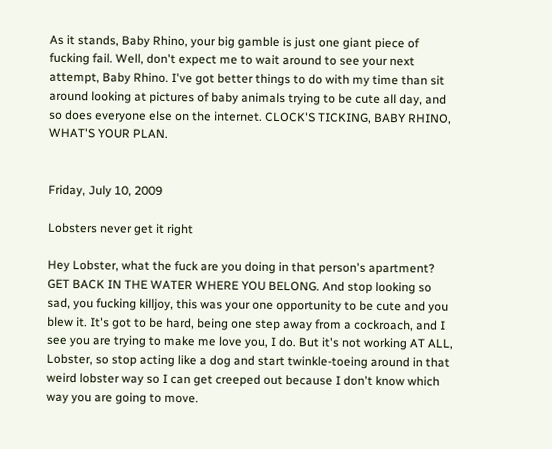As it stands, Baby Rhino, your big gamble is just one giant piece of fucking fail. Well, don't expect me to wait around to see your next attempt, Baby Rhino. I've got better things to do with my time than sit around looking at pictures of baby animals trying to be cute all day, and so does everyone else on the internet. CLOCK'S TICKING, BABY RHINO, WHAT'S YOUR PLAN.


Friday, July 10, 2009

Lobsters never get it right

Hey Lobster, what the fuck are you doing in that person's apartment? GET BACK IN THE WATER WHERE YOU BELONG. And stop looking so sad, you fucking killjoy, this was your one opportunity to be cute and you blew it. It's got to be hard, being one step away from a cockroach, and I see you are trying to make me love you, I do. But it's not working AT ALL, Lobster, so stop acting like a dog and start twinkle-toeing around in that weird lobster way so I can get creeped out because I don't know which way you are going to move.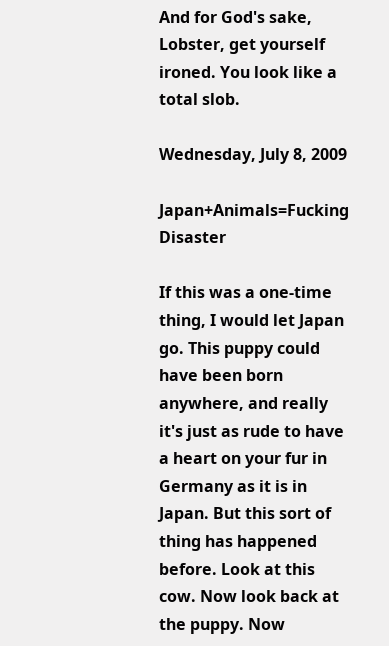And for God's sake, Lobster, get yourself ironed. You look like a total slob.

Wednesday, July 8, 2009

Japan+Animals=Fucking Disaster

If this was a one-time thing, I would let Japan go. This puppy could have been born anywhere, and really it's just as rude to have a heart on your fur in Germany as it is in Japan. But this sort of thing has happened before. Look at this cow. Now look back at the puppy. Now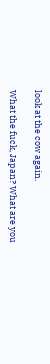look at the cow again.

What the fuck, Japan? What are you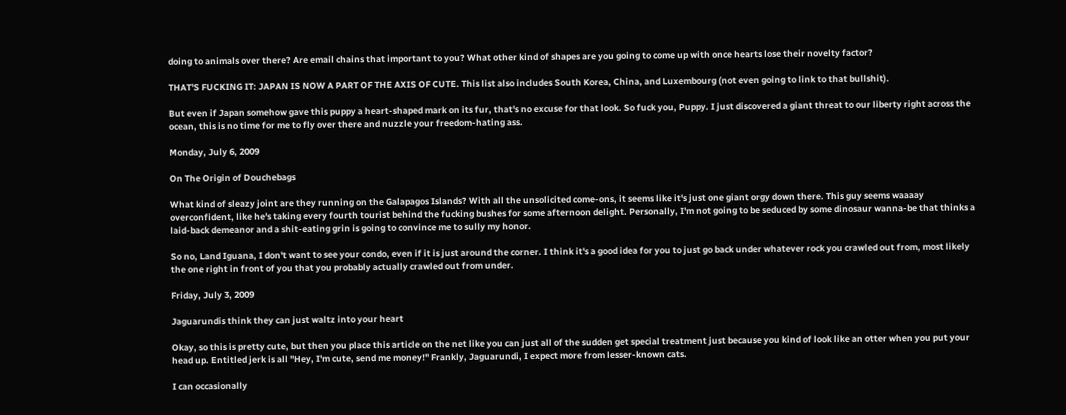doing to animals over there? Are email chains that important to you? What other kind of shapes are you going to come up with once hearts lose their novelty factor?

THAT'S FUCKING IT: JAPAN IS NOW A PART OF THE AXIS OF CUTE. This list also includes South Korea, China, and Luxembourg (not even going to link to that bullshit).

But even if Japan somehow gave this puppy a heart-shaped mark on its fur, that's no excuse for that look. So fuck you, Puppy. I just discovered a giant threat to our liberty right across the ocean, this is no time for me to fly over there and nuzzle your freedom-hating ass.

Monday, July 6, 2009

On The Origin of Douchebags

What kind of sleazy joint are they running on the Galapagos Islands? With all the unsolicited come-ons, it seems like it's just one giant orgy down there. This guy seems waaaay overconfident, like he's taking every fourth tourist behind the fucking bushes for some afternoon delight. Personally, I'm not going to be seduced by some dinosaur wanna-be that thinks a laid-back demeanor and a shit-eating grin is going to convince me to sully my honor.

So no, Land Iguana, I don't want to see your condo, even if it is just around the corner. I think it's a good idea for you to just go back under whatever rock you crawled out from, most likely the one right in front of you that you probably actually crawled out from under.

Friday, July 3, 2009

Jaguarundis think they can just waltz into your heart

Okay, so this is pretty cute, but then you place this article on the net like you can just all of the sudden get special treatment just because you kind of look like an otter when you put your head up. Entitled jerk is all "Hey, I'm cute, send me money!" Frankly, Jaguarundi, I expect more from lesser-known cats.

I can occasionally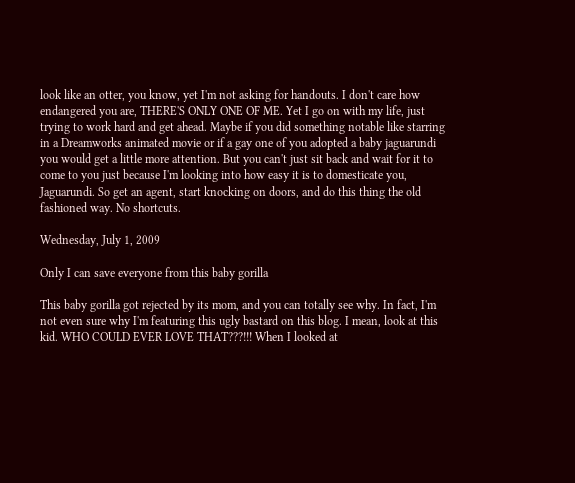look like an otter, you know, yet I'm not asking for handouts. I don't care how endangered you are, THERE'S ONLY ONE OF ME. Yet I go on with my life, just trying to work hard and get ahead. Maybe if you did something notable like starring in a Dreamworks animated movie or if a gay one of you adopted a baby jaguarundi you would get a little more attention. But you can't just sit back and wait for it to come to you just because I'm looking into how easy it is to domesticate you, Jaguarundi. So get an agent, start knocking on doors, and do this thing the old fashioned way. No shortcuts.

Wednesday, July 1, 2009

Only I can save everyone from this baby gorilla

This baby gorilla got rejected by its mom, and you can totally see why. In fact, I'm not even sure why I'm featuring this ugly bastard on this blog. I mean, look at this kid. WHO COULD EVER LOVE THAT???!!! When I looked at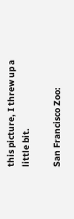this picture, I threw up a little bit.

San Francisco Zoo: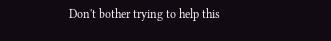Don't bother trying to help this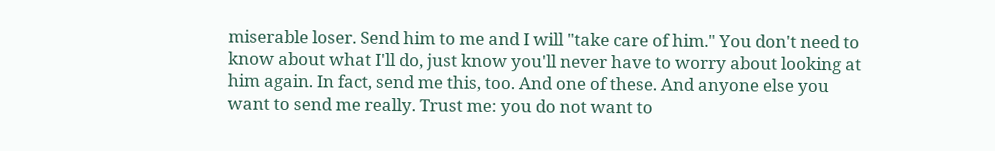miserable loser. Send him to me and I will "take care of him." You don't need to know about what I'll do, just know you'll never have to worry about looking at him again. In fact, send me this, too. And one of these. And anyone else you want to send me really. Trust me: you do not want to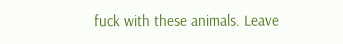fuck with these animals. Leave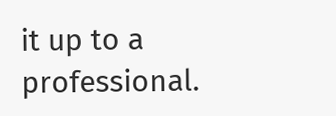it up to a professional.